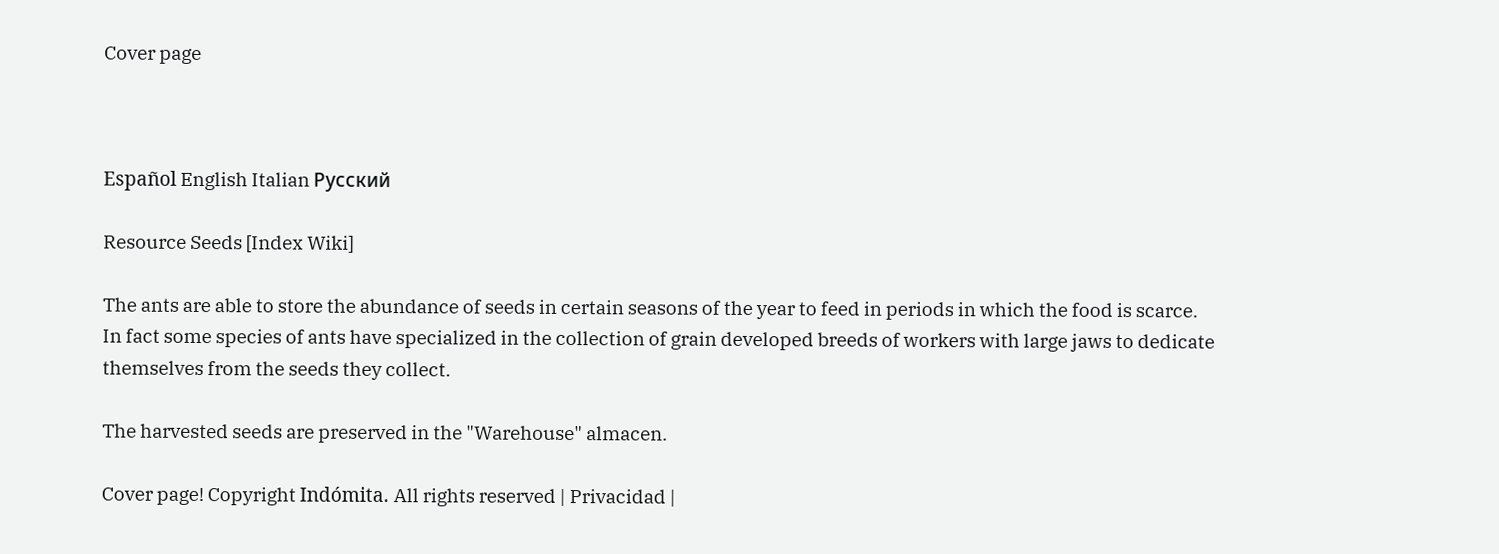Cover page



Español English Italian Русский

Resource Seeds [Index Wiki]

The ants are able to store the abundance of seeds in certain seasons of the year to feed in periods in which the food is scarce.
In fact some species of ants have specialized in the collection of grain developed breeds of workers with large jaws to dedicate themselves from the seeds they collect.

The harvested seeds are preserved in the "Warehouse" almacen.

Cover page! Copyright Indómita. All rights reserved | Privacidad |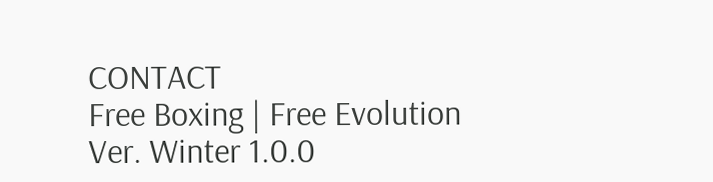CONTACT
Free Boxing | Free Evolution
Ver. Winter 1.0.0